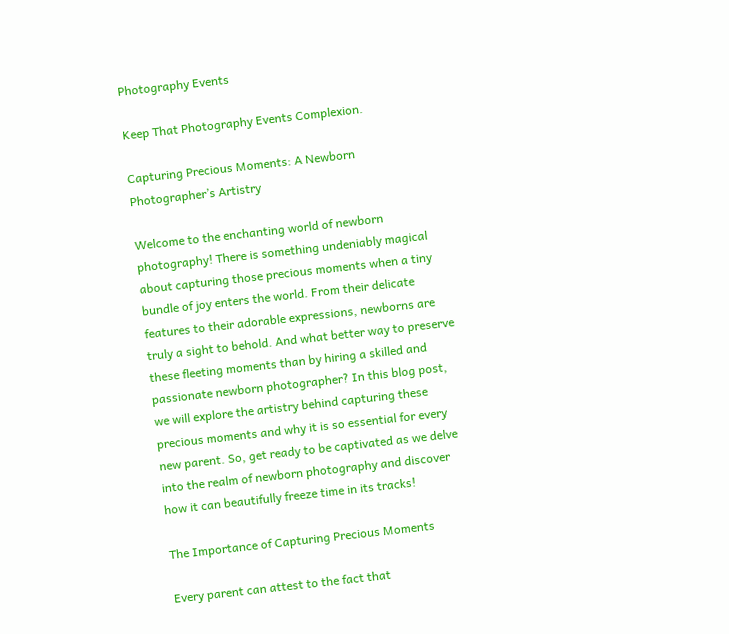Photography Events

Keep That Photography Events Complexion.

Capturing Precious Moments: A Newborn Photographer’s Artistry

Welcome to the enchanting world of newborn photography! There is something undeniably magical about capturing those precious moments when a tiny bundle of joy enters the world. From their delicate features to their adorable expressions, newborns are truly a sight to behold. And what better way to preserve these fleeting moments than by hiring a skilled and passionate newborn photographer? In this blog post, we will explore the artistry behind capturing these precious moments and why it is so essential for every new parent. So, get ready to be captivated as we delve into the realm of newborn photography and discover how it can beautifully freeze time in its tracks!

The Importance of Capturing Precious Moments

Every parent can attest to the fact that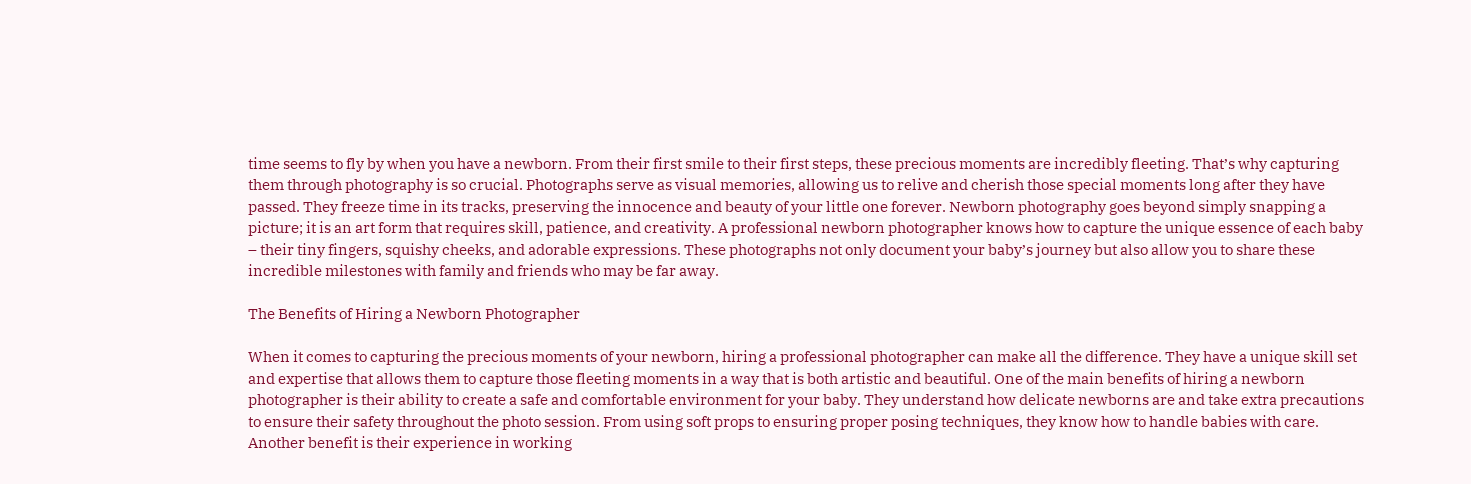time seems to fly by when you have a newborn. From their first smile to their first steps, these precious moments are incredibly fleeting. That’s why capturing them through photography is so crucial. Photographs serve as visual memories, allowing us to relive and cherish those special moments long after they have passed. They freeze time in its tracks, preserving the innocence and beauty of your little one forever. Newborn photography goes beyond simply snapping a picture; it is an art form that requires skill, patience, and creativity. A professional newborn photographer knows how to capture the unique essence of each baby – their tiny fingers, squishy cheeks, and adorable expressions. These photographs not only document your baby’s journey but also allow you to share these incredible milestones with family and friends who may be far away.

The Benefits of Hiring a Newborn Photographer

When it comes to capturing the precious moments of your newborn, hiring a professional photographer can make all the difference. They have a unique skill set and expertise that allows them to capture those fleeting moments in a way that is both artistic and beautiful. One of the main benefits of hiring a newborn photographer is their ability to create a safe and comfortable environment for your baby. They understand how delicate newborns are and take extra precautions to ensure their safety throughout the photo session. From using soft props to ensuring proper posing techniques, they know how to handle babies with care. Another benefit is their experience in working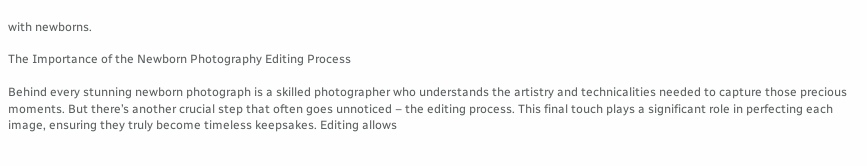with newborns.

The Importance of the Newborn Photography Editing Process

Behind every stunning newborn photograph is a skilled photographer who understands the artistry and technicalities needed to capture those precious moments. But there’s another crucial step that often goes unnoticed – the editing process. This final touch plays a significant role in perfecting each image, ensuring they truly become timeless keepsakes. Editing allows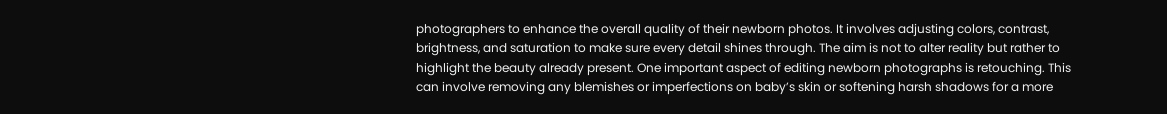photographers to enhance the overall quality of their newborn photos. It involves adjusting colors, contrast, brightness, and saturation to make sure every detail shines through. The aim is not to alter reality but rather to highlight the beauty already present. One important aspect of editing newborn photographs is retouching. This can involve removing any blemishes or imperfections on baby’s skin or softening harsh shadows for a more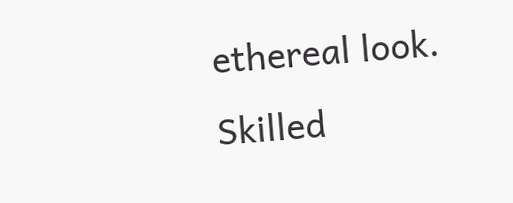ethereal look. Skilled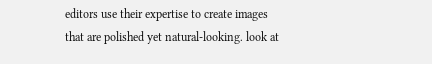editors use their expertise to create images that are polished yet natural-looking. look at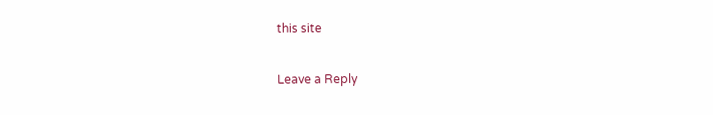this site

Leave a Reply